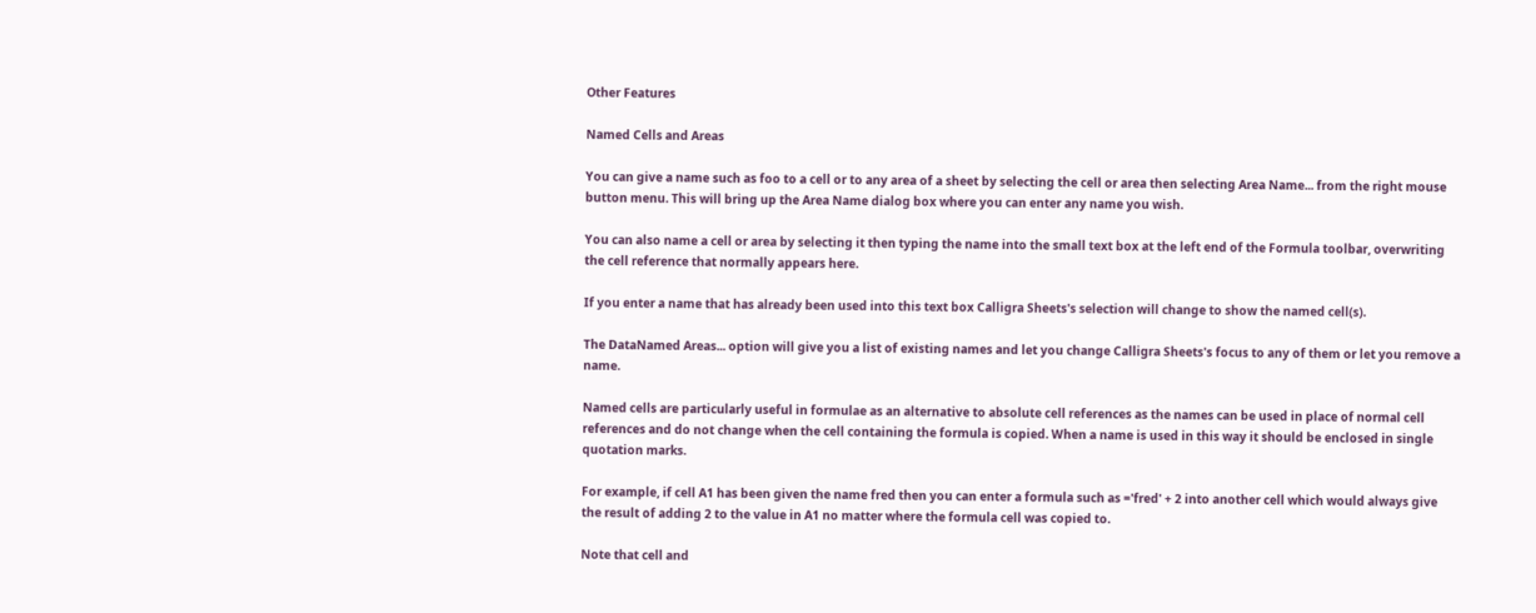Other Features

Named Cells and Areas

You can give a name such as foo to a cell or to any area of a sheet by selecting the cell or area then selecting Area Name... from the right mouse button menu. This will bring up the Area Name dialog box where you can enter any name you wish.

You can also name a cell or area by selecting it then typing the name into the small text box at the left end of the Formula toolbar, overwriting the cell reference that normally appears here.

If you enter a name that has already been used into this text box Calligra Sheets's selection will change to show the named cell(s).

The DataNamed Areas... option will give you a list of existing names and let you change Calligra Sheets's focus to any of them or let you remove a name.

Named cells are particularly useful in formulae as an alternative to absolute cell references as the names can be used in place of normal cell references and do not change when the cell containing the formula is copied. When a name is used in this way it should be enclosed in single quotation marks.

For example, if cell A1 has been given the name fred then you can enter a formula such as ='fred' + 2 into another cell which would always give the result of adding 2 to the value in A1 no matter where the formula cell was copied to.

Note that cell and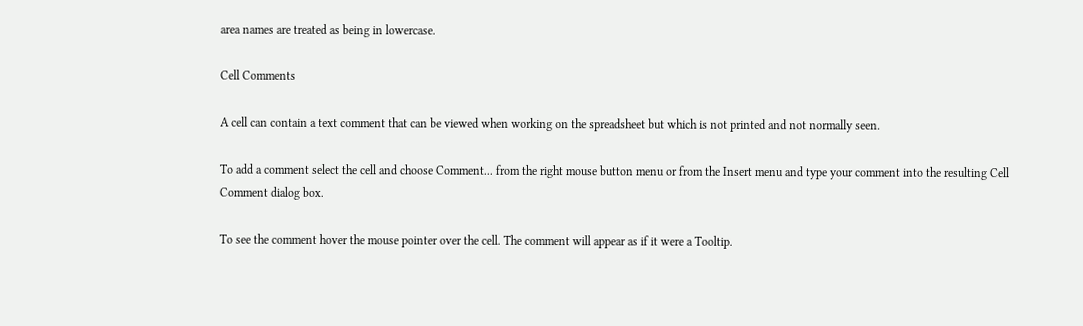area names are treated as being in lowercase.

Cell Comments

A cell can contain a text comment that can be viewed when working on the spreadsheet but which is not printed and not normally seen.

To add a comment select the cell and choose Comment... from the right mouse button menu or from the Insert menu and type your comment into the resulting Cell Comment dialog box.

To see the comment hover the mouse pointer over the cell. The comment will appear as if it were a Tooltip.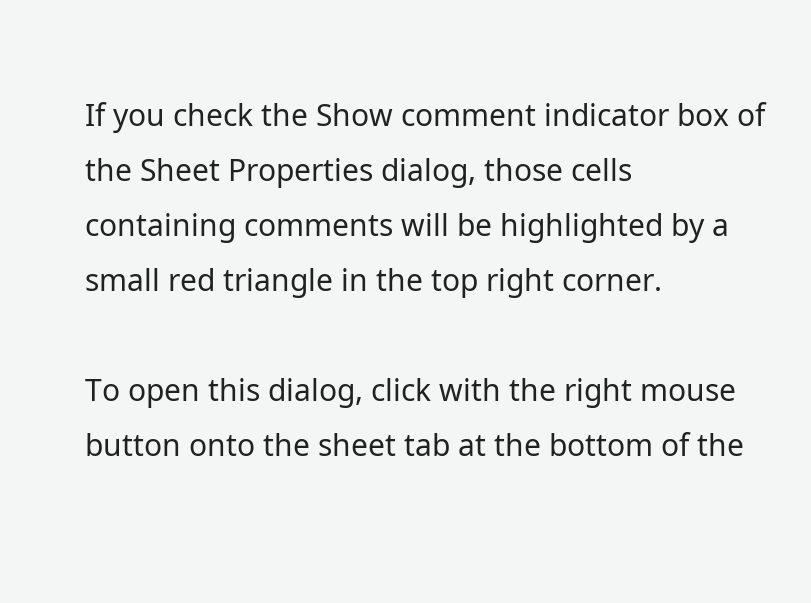If you check the Show comment indicator box of the Sheet Properties dialog, those cells containing comments will be highlighted by a small red triangle in the top right corner.

To open this dialog, click with the right mouse button onto the sheet tab at the bottom of the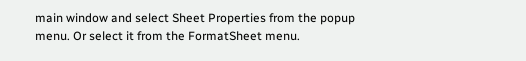main window and select Sheet Properties from the popup menu. Or select it from the FormatSheet menu.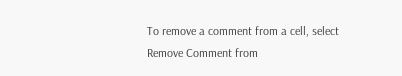To remove a comment from a cell, select Remove Comment from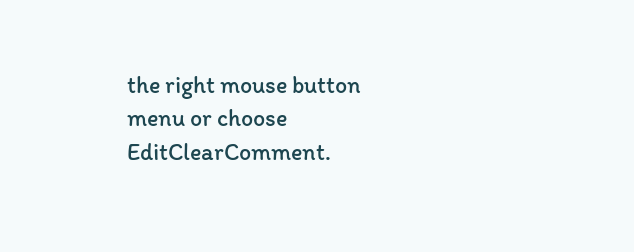the right mouse button menu or choose EditClearComment.